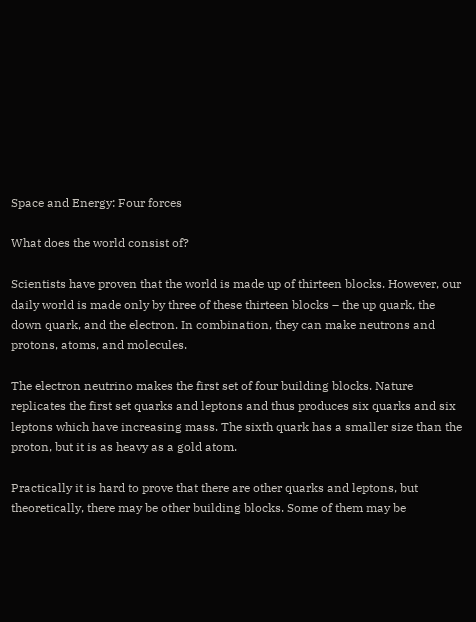Space and Energy: Four forces

What does the world consist of?

Scientists have proven that the world is made up of thirteen blocks. However, our daily world is made only by three of these thirteen blocks – the up quark, the down quark, and the electron. In combination, they can make neutrons and protons, atoms, and molecules.

The electron neutrino makes the first set of four building blocks. Nature replicates the first set quarks and leptons and thus produces six quarks and six leptons which have increasing mass. The sixth quark has a smaller size than the proton, but it is as heavy as a gold atom.

Practically it is hard to prove that there are other quarks and leptons, but theoretically, there may be other building blocks. Some of them may be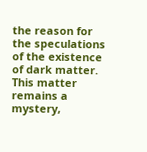the reason for the speculations of the existence of dark matter. This matter remains a mystery,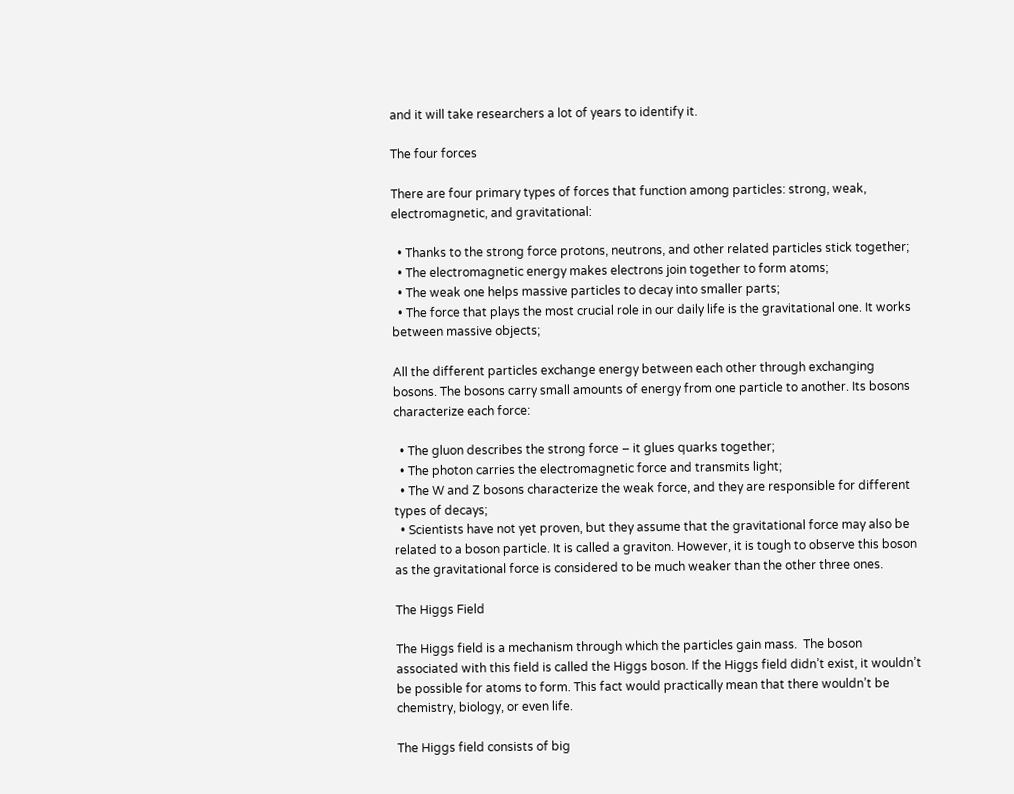and it will take researchers a lot of years to identify it.

The four forces

There are four primary types of forces that function among particles: strong, weak, electromagnetic, and gravitational:

  • Thanks to the strong force protons, neutrons, and other related particles stick together;
  • The electromagnetic energy makes electrons join together to form atoms;
  • The weak one helps massive particles to decay into smaller parts;
  • The force that plays the most crucial role in our daily life is the gravitational one. It works between massive objects;

All the different particles exchange energy between each other through exchanging bosons. The bosons carry small amounts of energy from one particle to another. Its bosons characterize each force:

  • The gluon describes the strong force – it glues quarks together;
  • The photon carries the electromagnetic force and transmits light;
  • The W and Z bosons characterize the weak force, and they are responsible for different types of decays;
  • Scientists have not yet proven, but they assume that the gravitational force may also be related to a boson particle. It is called a graviton. However, it is tough to observe this boson as the gravitational force is considered to be much weaker than the other three ones.

The Higgs Field

The Higgs field is a mechanism through which the particles gain mass.  The boson associated with this field is called the Higgs boson. If the Higgs field didn’t exist, it wouldn’t be possible for atoms to form. This fact would practically mean that there wouldn’t be chemistry, biology, or even life.

The Higgs field consists of big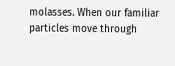molasses. When our familiar particles move through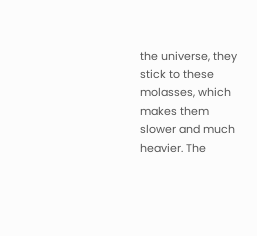the universe, they stick to these molasses, which makes them slower and much heavier. The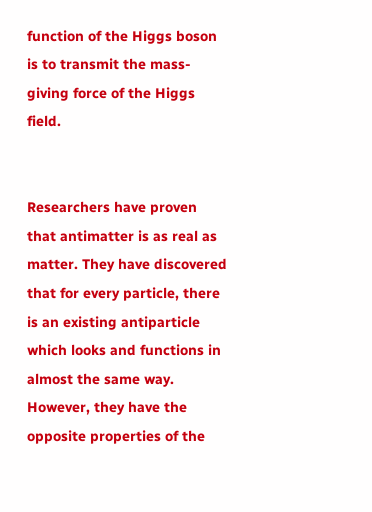function of the Higgs boson is to transmit the mass-giving force of the Higgs field.


Researchers have proven that antimatter is as real as matter. They have discovered that for every particle, there is an existing antiparticle which looks and functions in almost the same way. However, they have the opposite properties of the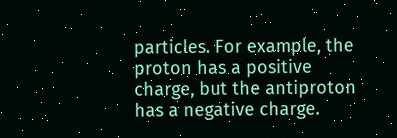particles. For example, the proton has a positive charge, but the antiproton has a negative charge.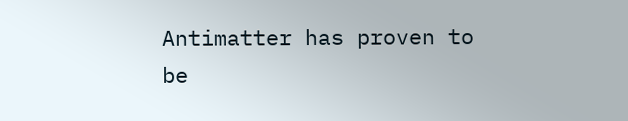Antimatter has proven to be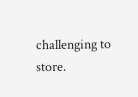challenging to store.